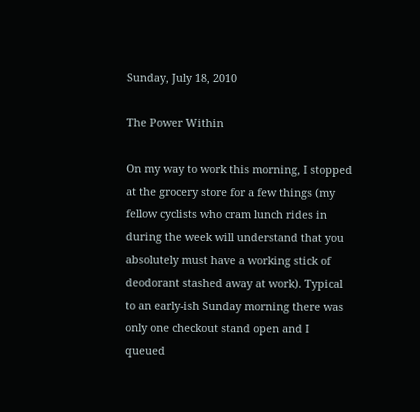Sunday, July 18, 2010

The Power Within

On my way to work this morning, I stopped at the grocery store for a few things (my fellow cyclists who cram lunch rides in during the week will understand that you absolutely must have a working stick of deodorant stashed away at work). Typical to an early-ish Sunday morning there was only one checkout stand open and I queued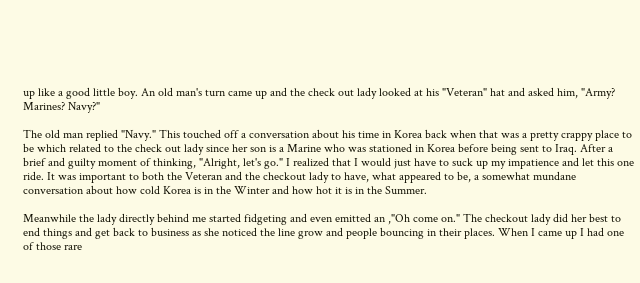up like a good little boy. An old man's turn came up and the check out lady looked at his "Veteran" hat and asked him, "Army? Marines? Navy?"

The old man replied "Navy." This touched off a conversation about his time in Korea back when that was a pretty crappy place to be which related to the check out lady since her son is a Marine who was stationed in Korea before being sent to Iraq. After a brief and guilty moment of thinking, "Alright, let's go." I realized that I would just have to suck up my impatience and let this one ride. It was important to both the Veteran and the checkout lady to have, what appeared to be, a somewhat mundane conversation about how cold Korea is in the Winter and how hot it is in the Summer.

Meanwhile the lady directly behind me started fidgeting and even emitted an ,"Oh come on." The checkout lady did her best to end things and get back to business as she noticed the line grow and people bouncing in their places. When I came up I had one of those rare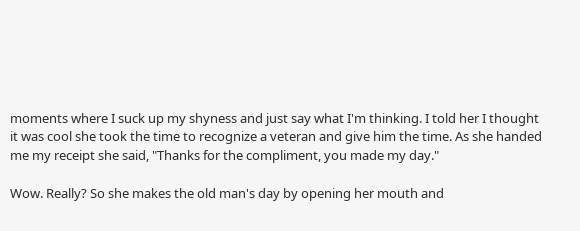moments where I suck up my shyness and just say what I'm thinking. I told her I thought it was cool she took the time to recognize a veteran and give him the time. As she handed me my receipt she said, "Thanks for the compliment, you made my day."

Wow. Really? So she makes the old man's day by opening her mouth and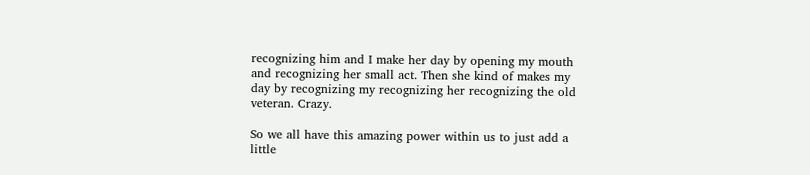recognizing him and I make her day by opening my mouth and recognizing her small act. Then she kind of makes my day by recognizing my recognizing her recognizing the old veteran. Crazy.

So we all have this amazing power within us to just add a little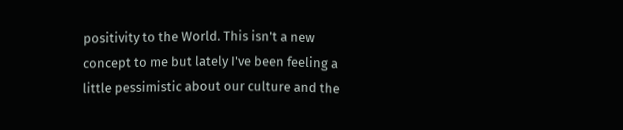positivity to the World. This isn't a new concept to me but lately I've been feeling a little pessimistic about our culture and the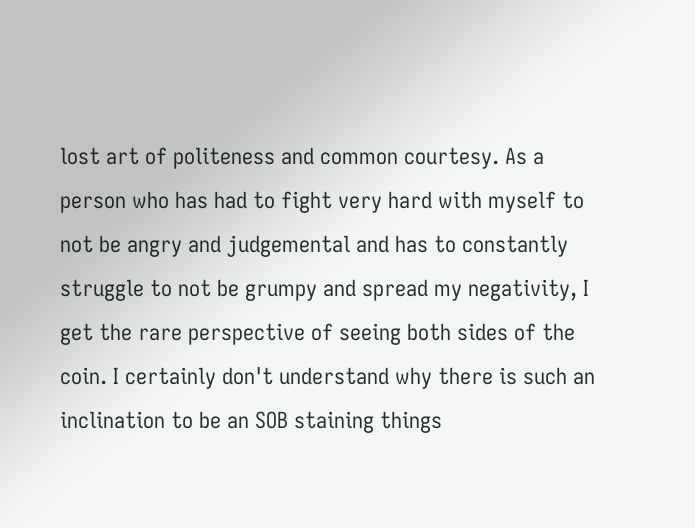lost art of politeness and common courtesy. As a person who has had to fight very hard with myself to not be angry and judgemental and has to constantly struggle to not be grumpy and spread my negativity, I get the rare perspective of seeing both sides of the coin. I certainly don't understand why there is such an inclination to be an SOB staining things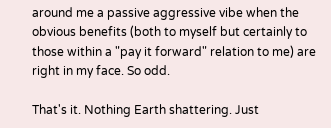around me a passive aggressive vibe when the obvious benefits (both to myself but certainly to those within a "pay it forward" relation to me) are right in my face. So odd.

That's it. Nothing Earth shattering. Just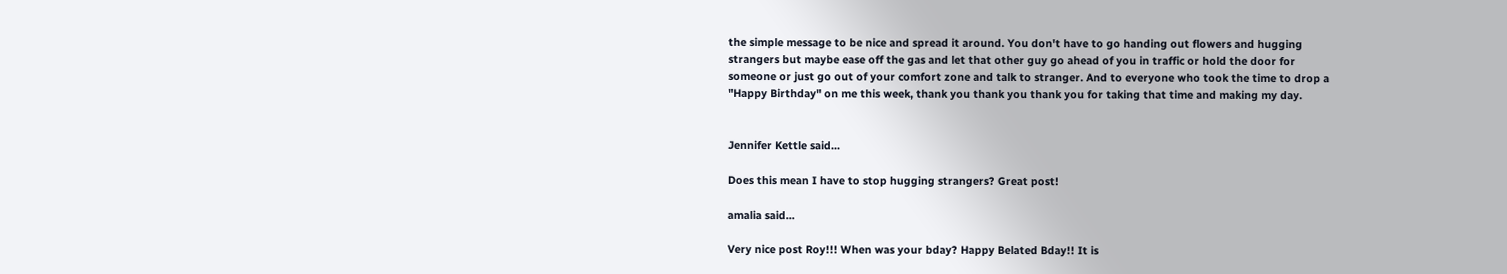the simple message to be nice and spread it around. You don't have to go handing out flowers and hugging strangers but maybe ease off the gas and let that other guy go ahead of you in traffic or hold the door for someone or just go out of your comfort zone and talk to stranger. And to everyone who took the time to drop a "Happy Birthday" on me this week, thank you thank you thank you for taking that time and making my day.


Jennifer Kettle said...

Does this mean I have to stop hugging strangers? Great post!

amalia said...

Very nice post Roy!!! When was your bday? Happy Belated Bday!! It is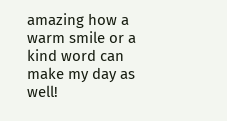amazing how a warm smile or a kind word can make my day as well!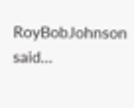RoyBobJohnson said...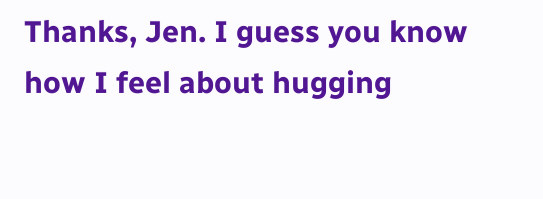Thanks, Jen. I guess you know how I feel about hugging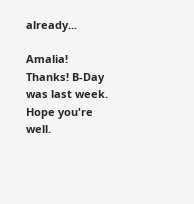already...

Amalia! Thanks! B-Day was last week. Hope you're well.